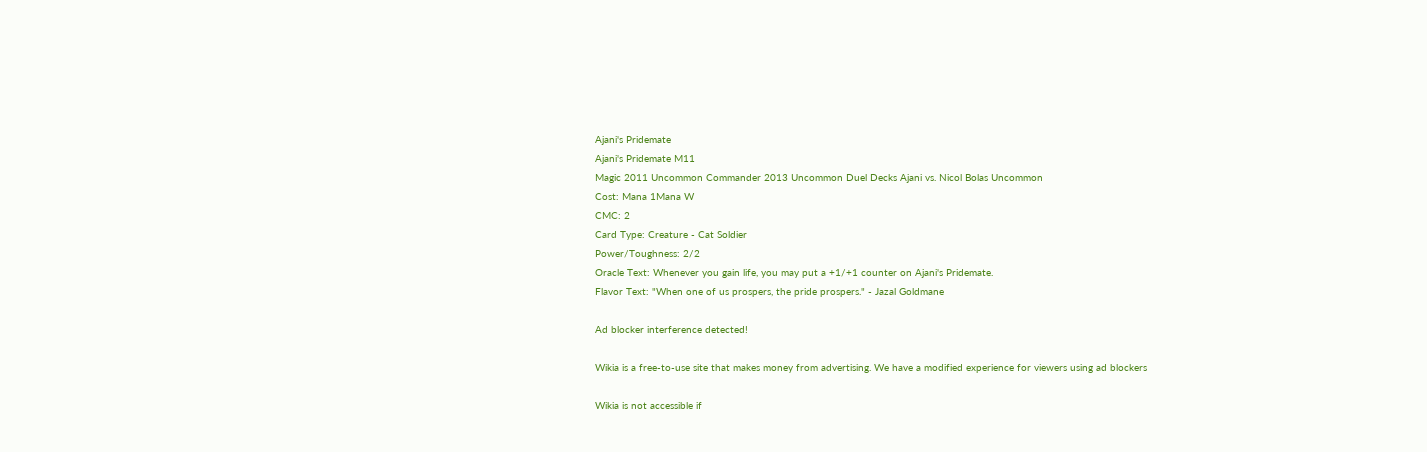Ajani's Pridemate
Ajani's Pridemate M11
Magic 2011 Uncommon Commander 2013 Uncommon Duel Decks Ajani vs. Nicol Bolas Uncommon
Cost: Mana 1Mana W
CMC: 2
Card Type: Creature - Cat Soldier
Power/Toughness: 2/2
Oracle Text: Whenever you gain life, you may put a +1/+1 counter on Ajani's Pridemate.
Flavor Text: "When one of us prospers, the pride prospers." - Jazal Goldmane

Ad blocker interference detected!

Wikia is a free-to-use site that makes money from advertising. We have a modified experience for viewers using ad blockers

Wikia is not accessible if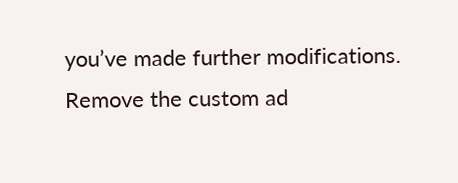you’ve made further modifications. Remove the custom ad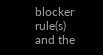blocker rule(s) and the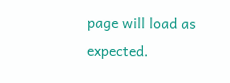page will load as expected.